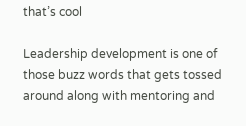that’s cool

Leadership development is one of those buzz words that gets tossed around along with mentoring and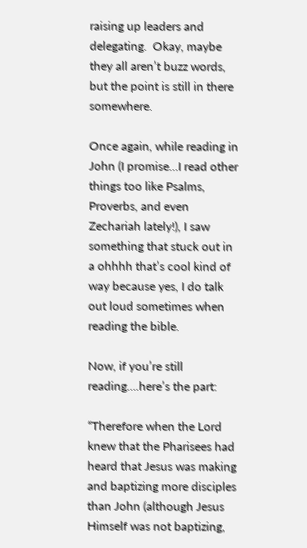raising up leaders and delegating.  Okay, maybe they all aren’t buzz words, but the point is still in there somewhere.

Once again, while reading in John (I promise…I read other things too like Psalms, Proverbs, and even Zechariah lately!), I saw something that stuck out in a ohhhh that’s cool kind of way because yes, I do talk out loud sometimes when reading the bible.

Now, if you’re still reading….here’s the part:

“Therefore when the Lord knew that the Pharisees had heard that Jesus was making and baptizing more disciples than John (although Jesus Himself was not baptizing,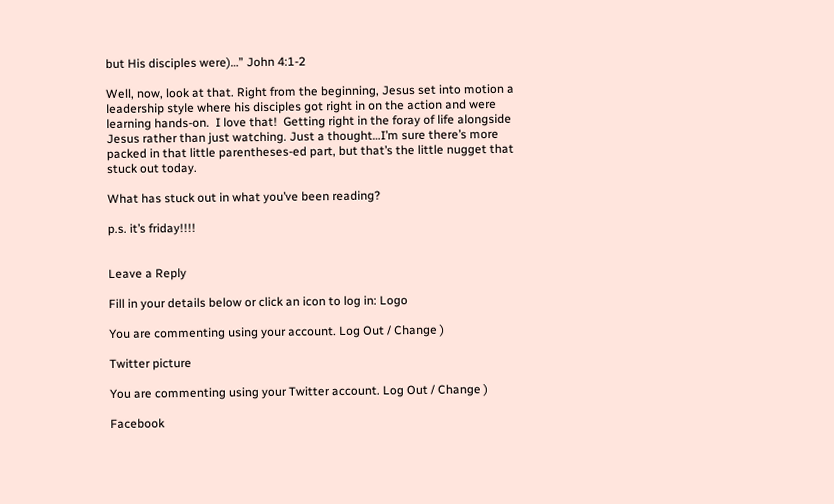but His disciples were)…” John 4:1-2

Well, now, look at that. Right from the beginning, Jesus set into motion a leadership style where his disciples got right in on the action and were learning hands-on.  I love that!  Getting right in the foray of life alongside Jesus rather than just watching. Just a thought…I’m sure there’s more packed in that little parentheses-ed part, but that’s the little nugget that stuck out today.

What has stuck out in what you’ve been reading?

p.s. it’s friday!!!!


Leave a Reply

Fill in your details below or click an icon to log in: Logo

You are commenting using your account. Log Out / Change )

Twitter picture

You are commenting using your Twitter account. Log Out / Change )

Facebook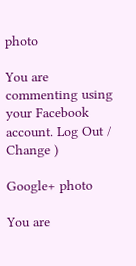photo

You are commenting using your Facebook account. Log Out / Change )

Google+ photo

You are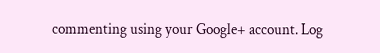commenting using your Google+ account. Log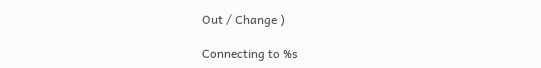Out / Change )

Connecting to %s